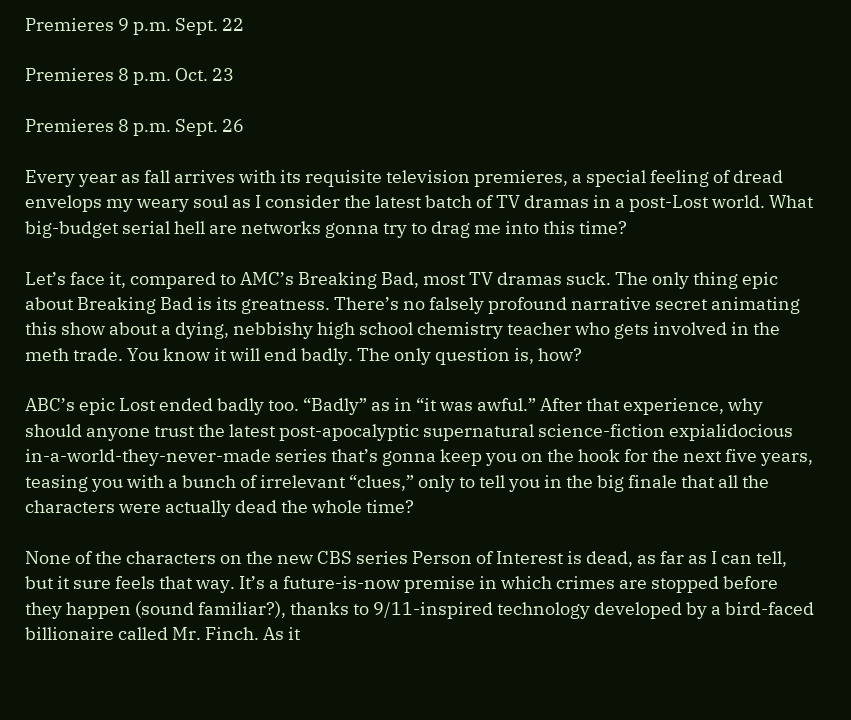Premieres 9 p.m. Sept. 22

Premieres 8 p.m. Oct. 23

Premieres 8 p.m. Sept. 26

Every year as fall arrives with its requisite television premieres, a special feeling of dread envelops my weary soul as I consider the latest batch of TV dramas in a post-Lost world. What big-budget serial hell are networks gonna try to drag me into this time?

Let’s face it, compared to AMC’s Breaking Bad, most TV dramas suck. The only thing epic about Breaking Bad is its greatness. There’s no falsely profound narrative secret animating this show about a dying, nebbishy high school chemistry teacher who gets involved in the meth trade. You know it will end badly. The only question is, how?

ABC’s epic Lost ended badly too. “Badly” as in “it was awful.” After that experience, why should anyone trust the latest post-apocalyptic supernatural science-fiction expialidocious in-a-world-they-never-made series that’s gonna keep you on the hook for the next five years, teasing you with a bunch of irrelevant “clues,” only to tell you in the big finale that all the characters were actually dead the whole time?

None of the characters on the new CBS series Person of Interest is dead, as far as I can tell, but it sure feels that way. It’s a future-is-now premise in which crimes are stopped before they happen (sound familiar?), thanks to 9/11-inspired technology developed by a bird-faced billionaire called Mr. Finch. As it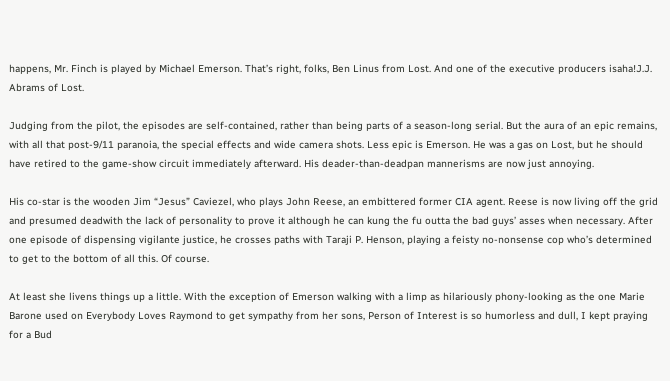happens, Mr. Finch is played by Michael Emerson. That’s right, folks, Ben Linus from Lost. And one of the executive producers isaha!J.J. Abrams of Lost.

Judging from the pilot, the episodes are self-contained, rather than being parts of a season-long serial. But the aura of an epic remains, with all that post-9/11 paranoia, the special effects and wide camera shots. Less epic is Emerson. He was a gas on Lost, but he should have retired to the game-show circuit immediately afterward. His deader-than-deadpan mannerisms are now just annoying.

His co-star is the wooden Jim “Jesus” Caviezel, who plays John Reese, an embittered former CIA agent. Reese is now living off the grid and presumed deadwith the lack of personality to prove it although he can kung the fu outta the bad guys’ asses when necessary. After one episode of dispensing vigilante justice, he crosses paths with Taraji P. Henson, playing a feisty no-nonsense cop who’s determined to get to the bottom of all this. Of course.

At least she livens things up a little. With the exception of Emerson walking with a limp as hilariously phony-looking as the one Marie Barone used on Everybody Loves Raymond to get sympathy from her sons, Person of Interest is so humorless and dull, I kept praying for a Bud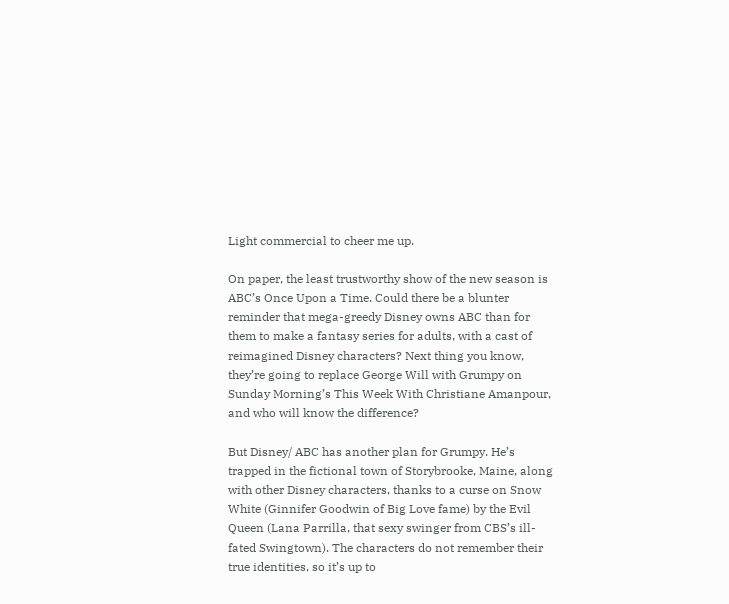Light commercial to cheer me up.

On paper, the least trustworthy show of the new season is ABC’s Once Upon a Time. Could there be a blunter reminder that mega-greedy Disney owns ABC than for them to make a fantasy series for adults, with a cast of reimagined Disney characters? Next thing you know, they’re going to replace George Will with Grumpy on Sunday Morning’s This Week With Christiane Amanpour, and who will know the difference?

But Disney/ ABC has another plan for Grumpy. He’s trapped in the fictional town of Storybrooke, Maine, along with other Disney characters, thanks to a curse on Snow White (Ginnifer Goodwin of Big Love fame) by the Evil Queen (Lana Parrilla, that sexy swinger from CBS’s ill-fated Swingtown). The characters do not remember their true identities, so it’s up to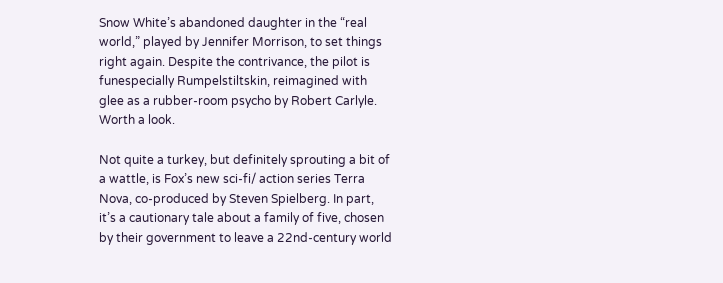Snow White’s abandoned daughter in the “real world,” played by Jennifer Morrison, to set things right again. Despite the contrivance, the pilot is funespecially Rumpelstiltskin, reimagined with glee as a rubber-room psycho by Robert Carlyle. Worth a look.

Not quite a turkey, but definitely sprouting a bit of a wattle, is Fox’s new sci-fi/ action series Terra Nova, co-produced by Steven Spielberg. In part, it’s a cautionary tale about a family of five, chosen by their government to leave a 22nd-century world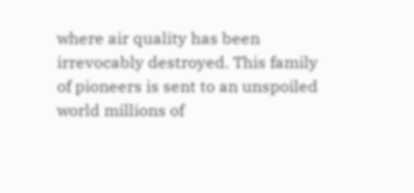where air quality has been irrevocably destroyed. This family of pioneers is sent to an unspoiled world millions of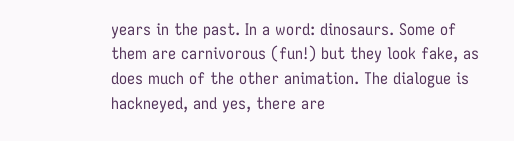years in the past. In a word: dinosaurs. Some of them are carnivorous (fun!) but they look fake, as does much of the other animation. The dialogue is hackneyed, and yes, there are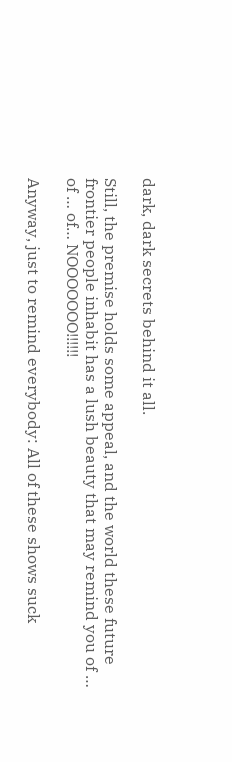dark, dark secrets behind it all.

Still, the premise holds some appeal, and the world these future frontier people inhabit has a lush beauty that may remind you of … of … of… NOOOOOOO!!!!!!

Anyway, just to remind everybody: All of these shows suck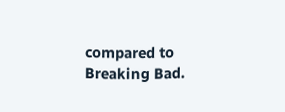compared to Breaking Bad.